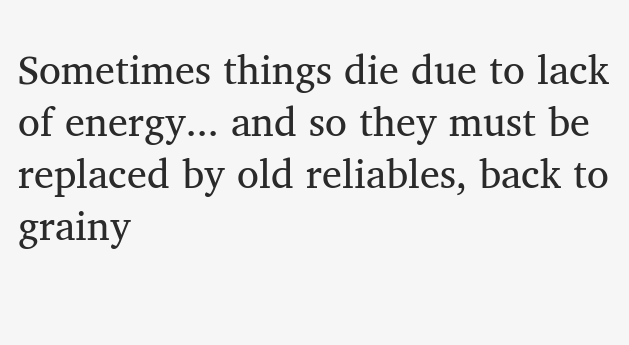Sometimes things die due to lack of energy... and so they must be replaced by old reliables, back to grainy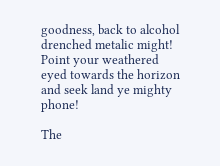goodness, back to alcohol drenched metalic might! Point your weathered eyed towards the horizon and seek land ye mighty phone!

The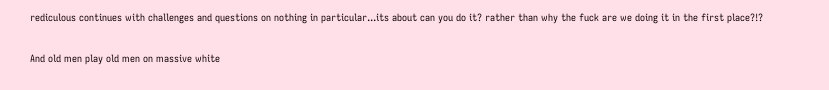rediculous continues with challenges and questions on nothing in particular...its about can you do it? rather than why the fuck are we doing it in the first place?!?

And old men play old men on massive white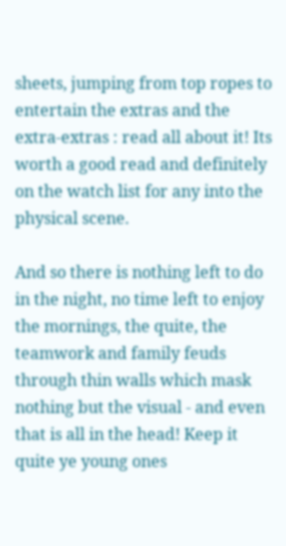sheets, jumping from top ropes to entertain the extras and the extra-extras : read all about it! Its worth a good read and definitely on the watch list for any into the physical scene.

And so there is nothing left to do in the night, no time left to enjoy the mornings, the quite, the teamwork and family feuds through thin walls which mask nothing but the visual - and even that is all in the head! Keep it quite ye young ones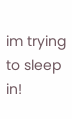im trying to sleep in!